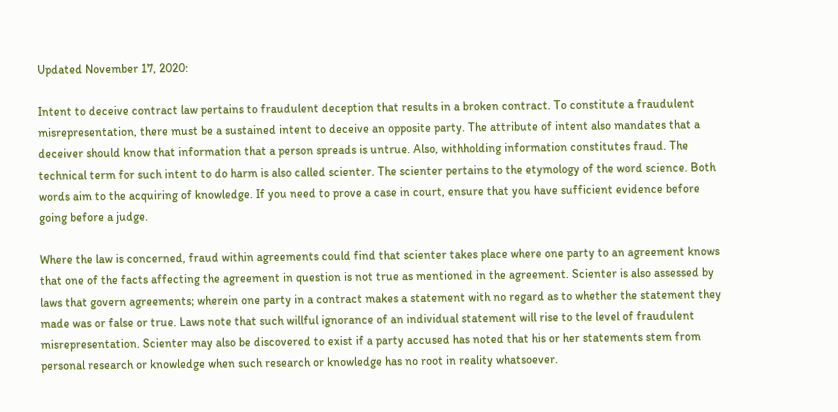Updated November 17, 2020:

Intent to deceive contract law pertains to fraudulent deception that results in a broken contract. To constitute a fraudulent misrepresentation, there must be a sustained intent to deceive an opposite party. The attribute of intent also mandates that a deceiver should know that information that a person spreads is untrue. Also, withholding information constitutes fraud. The technical term for such intent to do harm is also called scienter. The scienter pertains to the etymology of the word science. Both words aim to the acquiring of knowledge. If you need to prove a case in court, ensure that you have sufficient evidence before going before a judge.

Where the law is concerned, fraud within agreements could find that scienter takes place where one party to an agreement knows that one of the facts affecting the agreement in question is not true as mentioned in the agreement. Scienter is also assessed by laws that govern agreements; wherein one party in a contract makes a statement with no regard as to whether the statement they made was or false or true. Laws note that such willful ignorance of an individual statement will rise to the level of fraudulent misrepresentation. Scienter may also be discovered to exist if a party accused has noted that his or her statements stem from personal research or knowledge when such research or knowledge has no root in reality whatsoever.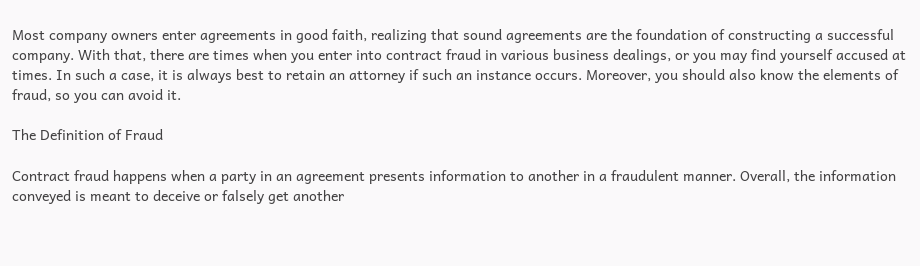Most company owners enter agreements in good faith, realizing that sound agreements are the foundation of constructing a successful company. With that, there are times when you enter into contract fraud in various business dealings, or you may find yourself accused at times. In such a case, it is always best to retain an attorney if such an instance occurs. Moreover, you should also know the elements of fraud, so you can avoid it.

The Definition of Fraud

Contract fraud happens when a party in an agreement presents information to another in a fraudulent manner. Overall, the information conveyed is meant to deceive or falsely get another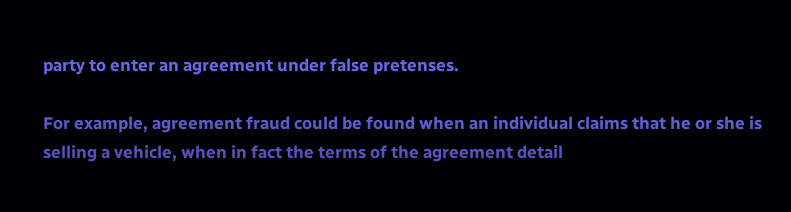party to enter an agreement under false pretenses.

For example, agreement fraud could be found when an individual claims that he or she is selling a vehicle, when in fact the terms of the agreement detail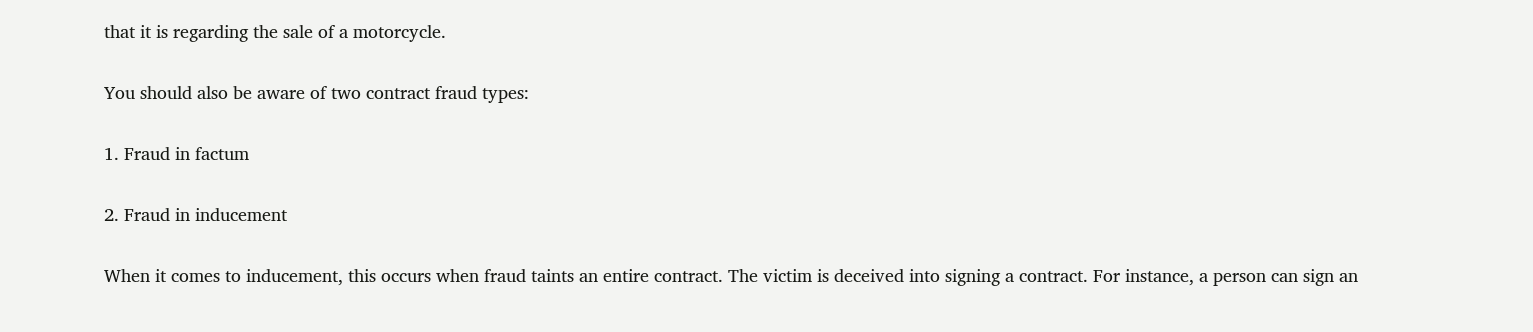that it is regarding the sale of a motorcycle.

You should also be aware of two contract fraud types:

1. Fraud in factum

2. Fraud in inducement

When it comes to inducement, this occurs when fraud taints an entire contract. The victim is deceived into signing a contract. For instance, a person can sign an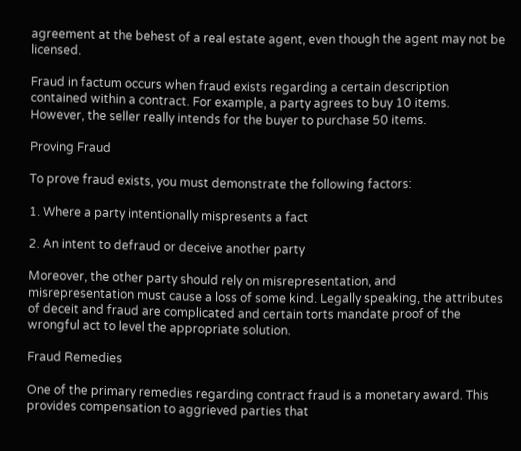agreement at the behest of a real estate agent, even though the agent may not be licensed.

Fraud in factum occurs when fraud exists regarding a certain description contained within a contract. For example, a party agrees to buy 10 items. However, the seller really intends for the buyer to purchase 50 items.

Proving Fraud

To prove fraud exists, you must demonstrate the following factors:

1. Where a party intentionally mispresents a fact

2. An intent to defraud or deceive another party

Moreover, the other party should rely on misrepresentation, and misrepresentation must cause a loss of some kind. Legally speaking, the attributes of deceit and fraud are complicated and certain torts mandate proof of the wrongful act to level the appropriate solution.

Fraud Remedies

One of the primary remedies regarding contract fraud is a monetary award. This provides compensation to aggrieved parties that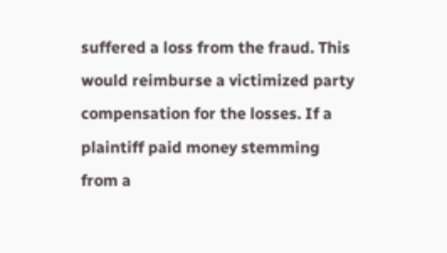suffered a loss from the fraud. This would reimburse a victimized party compensation for the losses. If a plaintiff paid money stemming from a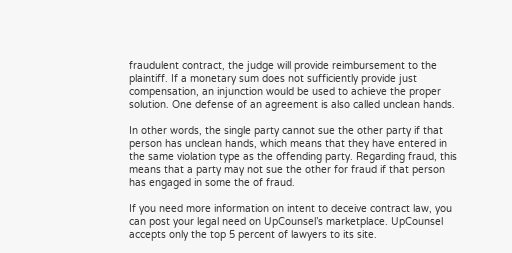fraudulent contract, the judge will provide reimbursement to the plaintiff. If a monetary sum does not sufficiently provide just compensation, an injunction would be used to achieve the proper solution. One defense of an agreement is also called unclean hands.

In other words, the single party cannot sue the other party if that person has unclean hands, which means that they have entered in the same violation type as the offending party. Regarding fraud, this means that a party may not sue the other for fraud if that person has engaged in some the of fraud.

If you need more information on intent to deceive contract law, you can post your legal need on UpCounsel’s marketplace. UpCounsel accepts only the top 5 percent of lawyers to its site.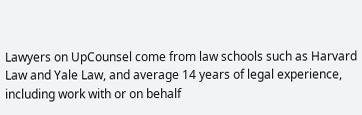Lawyers on UpCounsel come from law schools such as Harvard Law and Yale Law, and average 14 years of legal experience, including work with or on behalf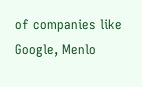of companies like Google, Menlo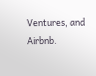Ventures, and Airbnb.